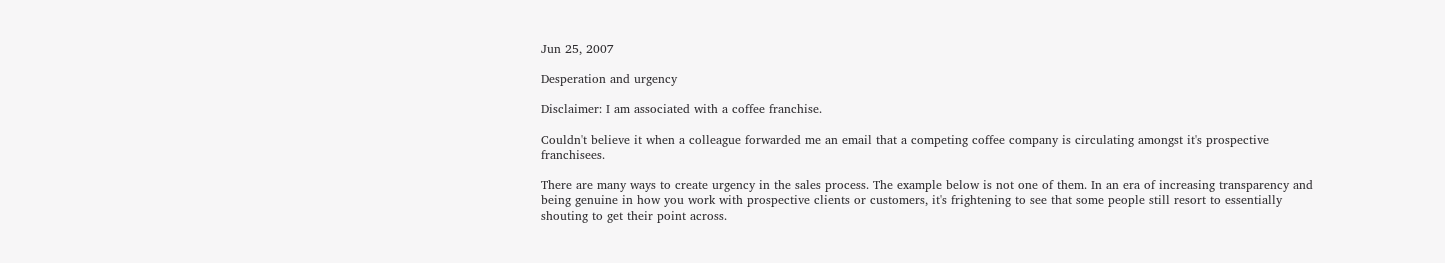Jun 25, 2007

Desperation and urgency

Disclaimer: I am associated with a coffee franchise.

Couldn't believe it when a colleague forwarded me an email that a competing coffee company is circulating amongst it's prospective franchisees.

There are many ways to create urgency in the sales process. The example below is not one of them. In an era of increasing transparency and being genuine in how you work with prospective clients or customers, it's frightening to see that some people still resort to essentially shouting to get their point across.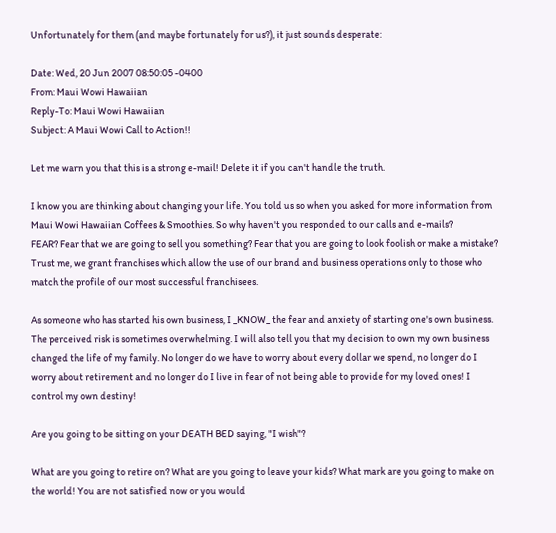Unfortunately for them (and maybe fortunately for us?), it just sounds desperate:

Date: Wed, 20 Jun 2007 08:50:05 -0400
From: Maui Wowi Hawaiian
Reply-To: Maui Wowi Hawaiian
Subject: A Maui Wowi Call to Action!!

Let me warn you that this is a strong e-mail! Delete it if you can't handle the truth.

I know you are thinking about changing your life. You told us so when you asked for more information from Maui Wowi Hawaiian Coffees & Smoothies. So why haven't you responded to our calls and e-mails?
FEAR? Fear that we are going to sell you something? Fear that you are going to look foolish or make a mistake? Trust me, we grant franchises which allow the use of our brand and business operations only to those who match the profile of our most successful franchisees.

As someone who has started his own business, I _KNOW_ the fear and anxiety of starting one's own business. The perceived risk is sometimes overwhelming. I will also tell you that my decision to own my own business changed the life of my family. No longer do we have to worry about every dollar we spend, no longer do I worry about retirement and no longer do I live in fear of not being able to provide for my loved ones! I control my own destiny!

Are you going to be sitting on your DEATH BED saying, "I wish"?

What are you going to retire on? What are you going to leave your kids? What mark are you going to make on the world! You are not satisfied now or you would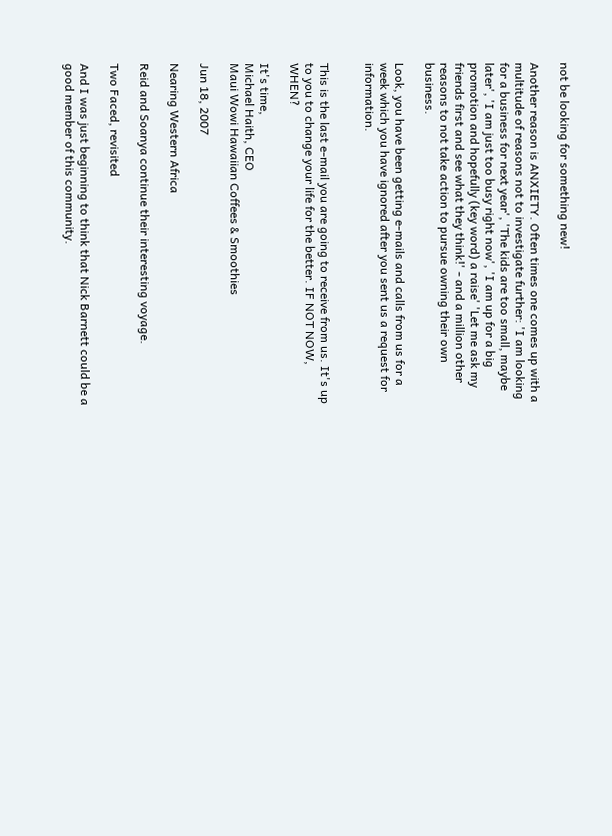not be looking for something new!

Another reason is ANXIETY. Often times one comes up with a multitude of reasons not to investigate further: 'I am looking for a business for next year', 'The kids are too small, maybe later', 'I am just too busy right now', 'I am up for a big promotion and hopefully (key word) a raise' 'Let me ask my friends first and see what they think!' - and a million other reasons to not take action to pursue owning their own business.

Look, you have been getting e-mails and calls from us for a week which you have ignored after you sent us a request for information.


This is the last e-mail you are going to receive from us. It's up to you to change your life for the better. IF NOT NOW, WHEN?

It's time,
Michael Haith, CEO
Maui Wowi Hawaiian Coffees & Smoothies

Jun 18, 2007

Nearing Western Africa

Reid and Soanya continue their interesting voyage.

Two Faced, revisited

And I was just beginning to think that Nick Barnett could be a good member of this community.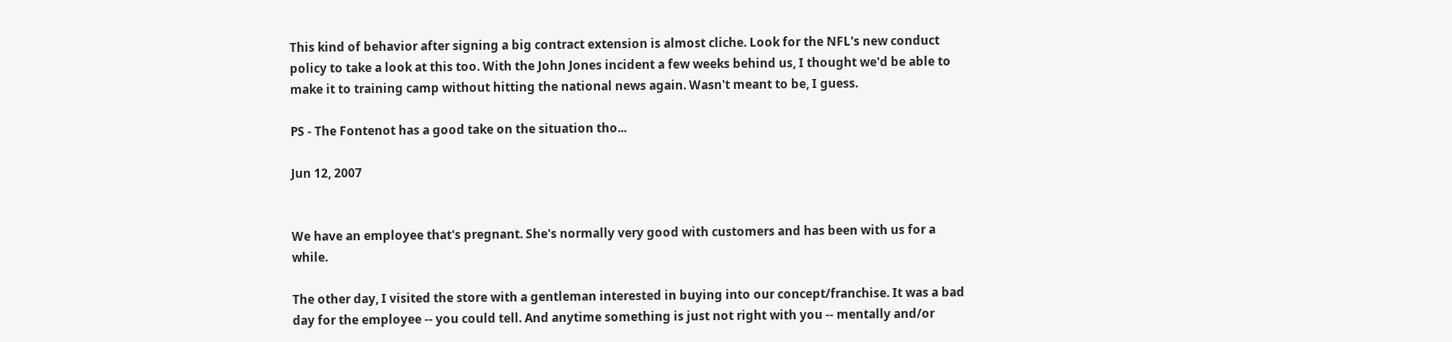This kind of behavior after signing a big contract extension is almost cliche. Look for the NFL's new conduct policy to take a look at this too. With the John Jones incident a few weeks behind us, I thought we'd be able to make it to training camp without hitting the national news again. Wasn't meant to be, I guess.

PS - The Fontenot has a good take on the situation tho...

Jun 12, 2007


We have an employee that's pregnant. She's normally very good with customers and has been with us for a while.

The other day, I visited the store with a gentleman interested in buying into our concept/franchise. It was a bad day for the employee -- you could tell. And anytime something is just not right with you -- mentally and/or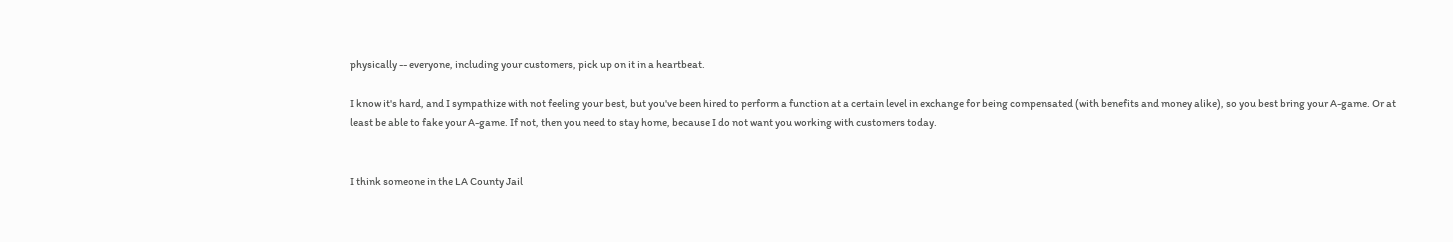physically -- everyone, including your customers, pick up on it in a heartbeat.

I know it's hard, and I sympathize with not feeling your best, but you've been hired to perform a function at a certain level in exchange for being compensated (with benefits and money alike), so you best bring your A-game. Or at least be able to fake your A-game. If not, then you need to stay home, because I do not want you working with customers today.


I think someone in the LA County Jail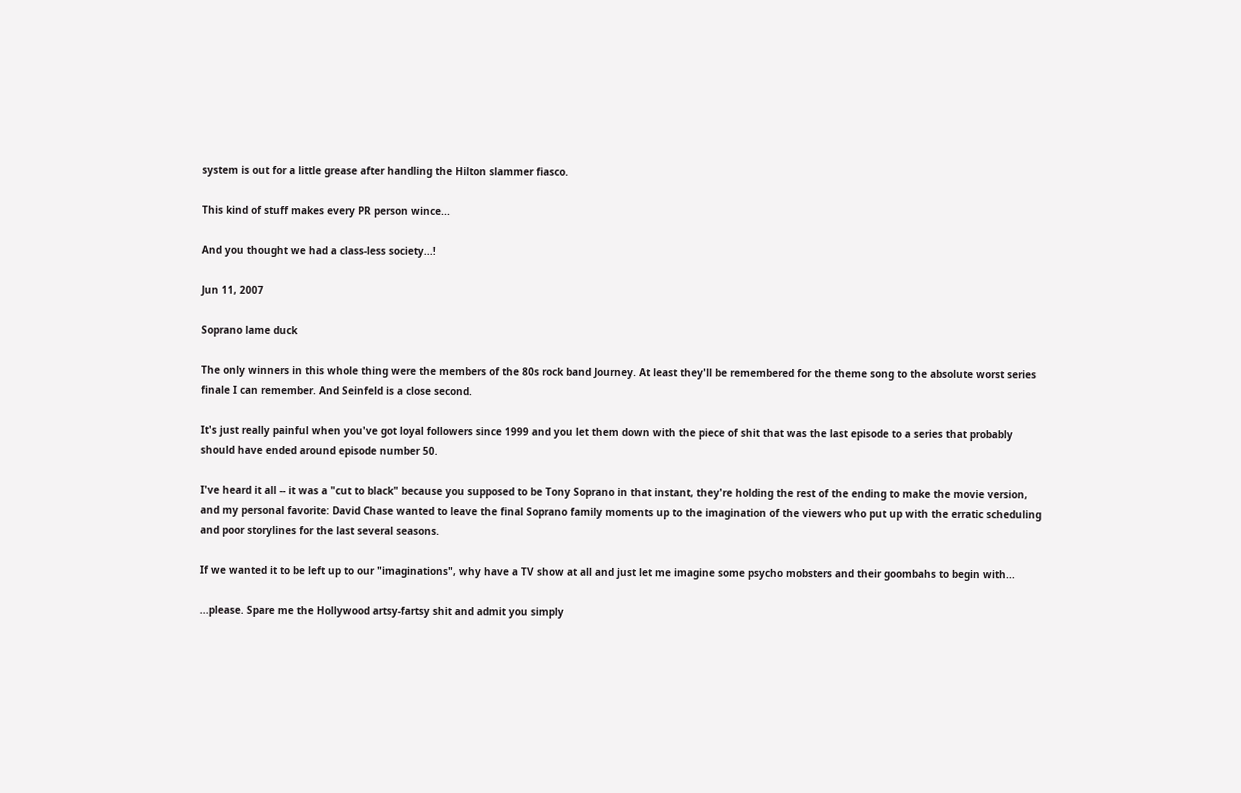system is out for a little grease after handling the Hilton slammer fiasco.

This kind of stuff makes every PR person wince...

And you thought we had a class-less society...!

Jun 11, 2007

Soprano lame duck

The only winners in this whole thing were the members of the 80s rock band Journey. At least they'll be remembered for the theme song to the absolute worst series finale I can remember. And Seinfeld is a close second.

It's just really painful when you've got loyal followers since 1999 and you let them down with the piece of shit that was the last episode to a series that probably should have ended around episode number 50.

I've heard it all -- it was a "cut to black" because you supposed to be Tony Soprano in that instant, they're holding the rest of the ending to make the movie version, and my personal favorite: David Chase wanted to leave the final Soprano family moments up to the imagination of the viewers who put up with the erratic scheduling and poor storylines for the last several seasons.

If we wanted it to be left up to our "imaginations", why have a TV show at all and just let me imagine some psycho mobsters and their goombahs to begin with...

...please. Spare me the Hollywood artsy-fartsy shit and admit you simply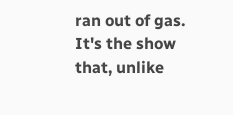ran out of gas. It's the show that, unlike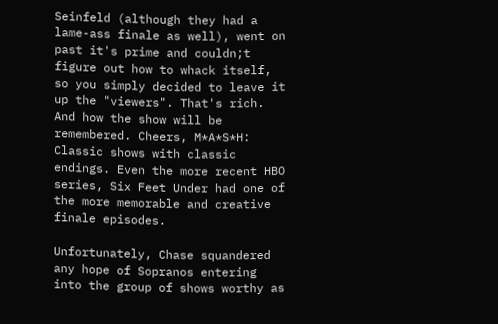Seinfeld (although they had a lame-ass finale as well), went on past it's prime and couldn;t figure out how to whack itself, so you simply decided to leave it up the "viewers". That's rich. And how the show will be remembered. Cheers, M*A*S*H: Classic shows with classic endings. Even the more recent HBO series, Six Feet Under had one of the more memorable and creative finale episodes.

Unfortunately, Chase squandered any hope of Sopranos entering into the group of shows worthy as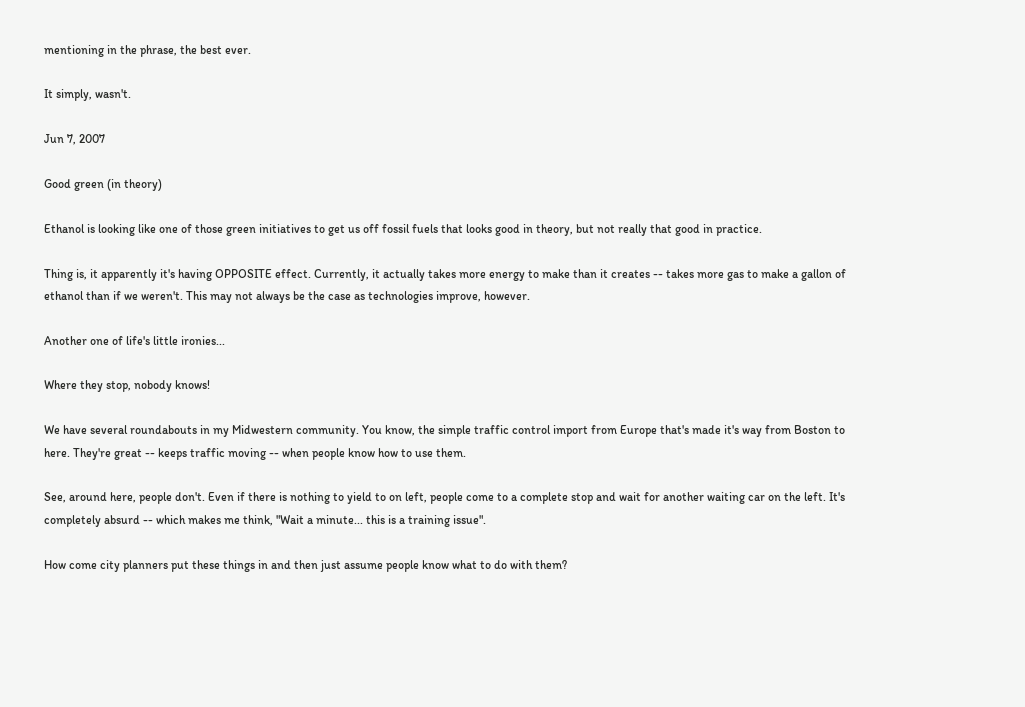mentioning in the phrase, the best ever.

It simply, wasn't.

Jun 7, 2007

Good green (in theory)

Ethanol is looking like one of those green initiatives to get us off fossil fuels that looks good in theory, but not really that good in practice.

Thing is, it apparently it's having OPPOSITE effect. Currently, it actually takes more energy to make than it creates -- takes more gas to make a gallon of ethanol than if we weren't. This may not always be the case as technologies improve, however.

Another one of life's little ironies...

Where they stop, nobody knows!

We have several roundabouts in my Midwestern community. You know, the simple traffic control import from Europe that's made it's way from Boston to here. They're great -- keeps traffic moving -- when people know how to use them.

See, around here, people don't. Even if there is nothing to yield to on left, people come to a complete stop and wait for another waiting car on the left. It's completely absurd -- which makes me think, "Wait a minute... this is a training issue".

How come city planners put these things in and then just assume people know what to do with them?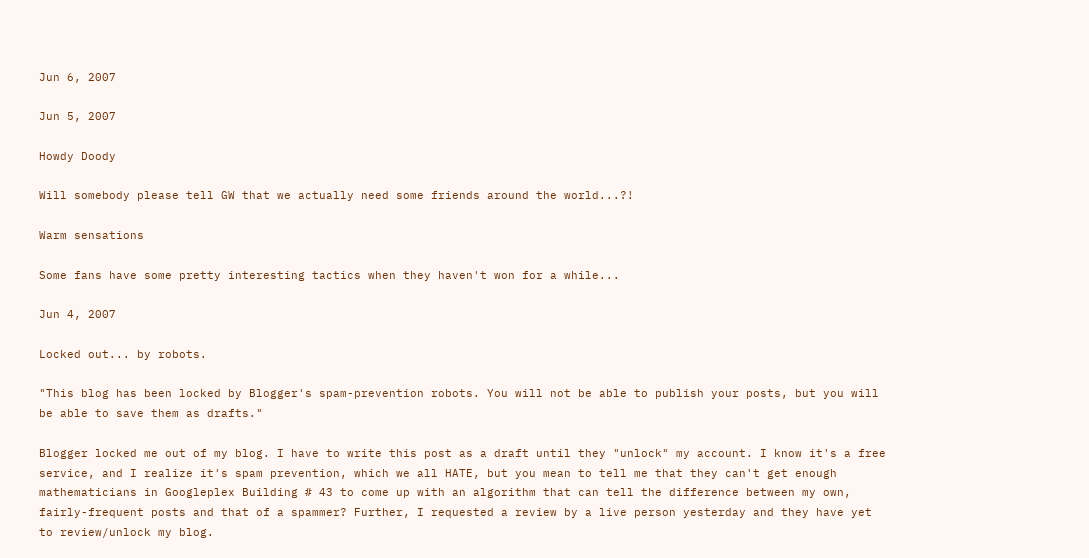Jun 6, 2007

Jun 5, 2007

Howdy Doody

Will somebody please tell GW that we actually need some friends around the world...?!

Warm sensations

Some fans have some pretty interesting tactics when they haven't won for a while...

Jun 4, 2007

Locked out... by robots.

"This blog has been locked by Blogger's spam-prevention robots. You will not be able to publish your posts, but you will be able to save them as drafts."

Blogger locked me out of my blog. I have to write this post as a draft until they "unlock" my account. I know it's a free service, and I realize it's spam prevention, which we all HATE, but you mean to tell me that they can't get enough mathematicians in Googleplex Building # 43 to come up with an algorithm that can tell the difference between my own, fairly-frequent posts and that of a spammer? Further, I requested a review by a live person yesterday and they have yet to review/unlock my blog.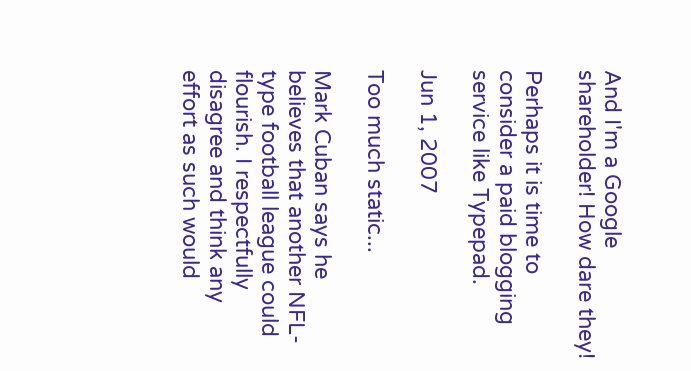And I'm a Google shareholder! How dare they!

Perhaps it is time to consider a paid blogging service like Typepad.

Jun 1, 2007

Too much static...

Mark Cuban says he believes that another NFL-type football league could flourish. I respectfully disagree and think any effort as such would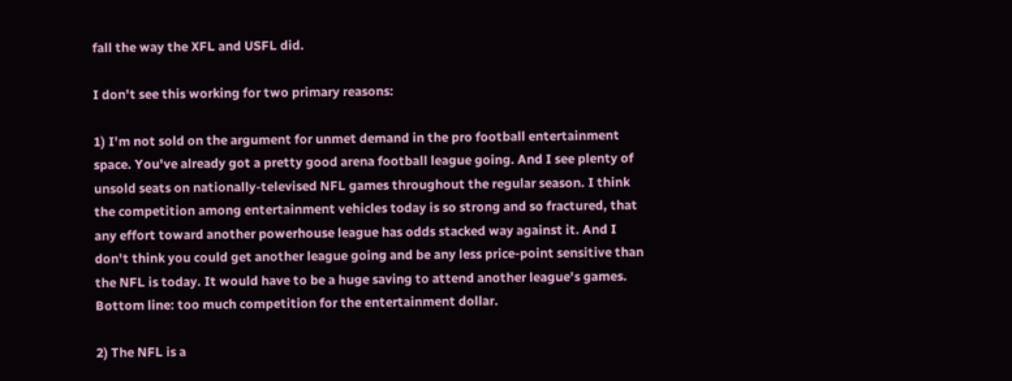fall the way the XFL and USFL did.

I don't see this working for two primary reasons:

1) I'm not sold on the argument for unmet demand in the pro football entertainment space. You've already got a pretty good arena football league going. And I see plenty of unsold seats on nationally-televised NFL games throughout the regular season. I think the competition among entertainment vehicles today is so strong and so fractured, that any effort toward another powerhouse league has odds stacked way against it. And I don't think you could get another league going and be any less price-point sensitive than the NFL is today. It would have to be a huge saving to attend another league's games. Bottom line: too much competition for the entertainment dollar.

2) The NFL is a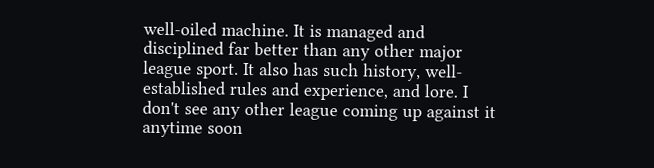well-oiled machine. It is managed and disciplined far better than any other major league sport. It also has such history, well-established rules and experience, and lore. I don't see any other league coming up against it anytime soon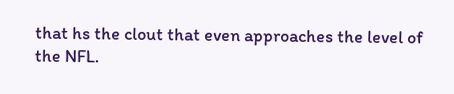that hs the clout that even approaches the level of the NFL.